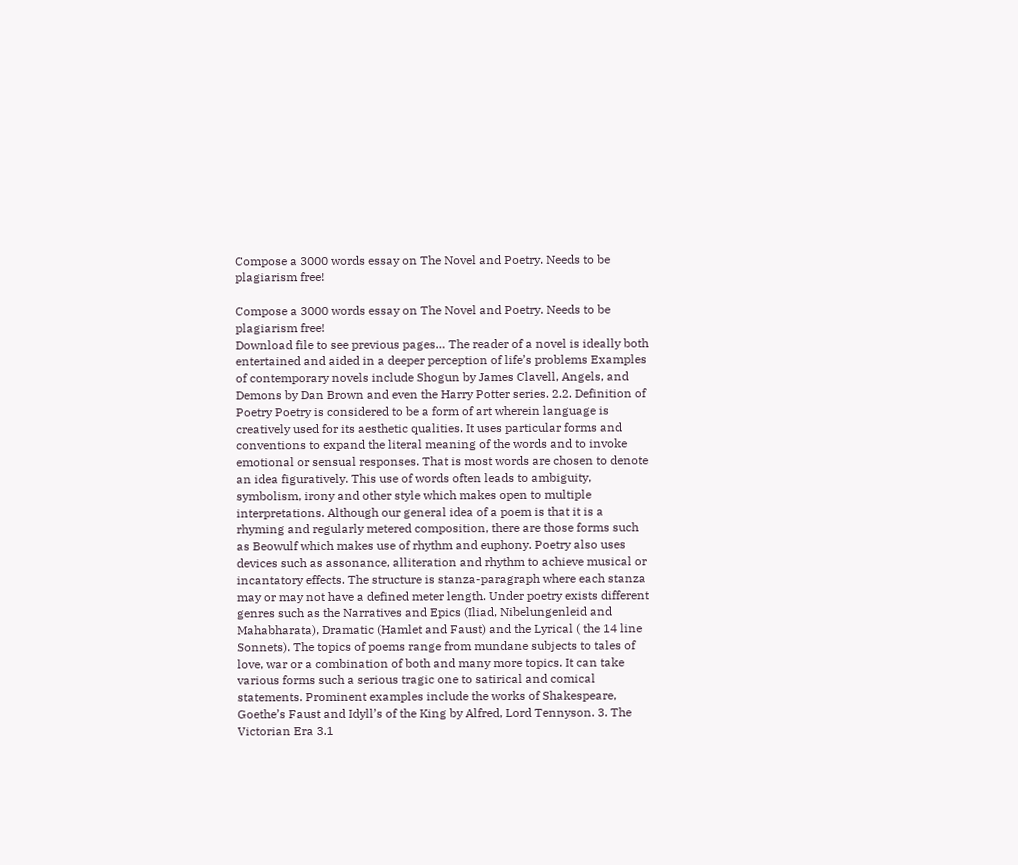Compose a 3000 words essay on The Novel and Poetry. Needs to be plagiarism free!

Compose a 3000 words essay on The Novel and Poetry. Needs to be plagiarism free!
Download file to see previous pages… The reader of a novel is ideally both entertained and aided in a deeper perception of life’s problems Examples of contemporary novels include Shogun by James Clavell, Angels, and Demons by Dan Brown and even the Harry Potter series. 2.2. Definition of Poetry Poetry is considered to be a form of art wherein language is creatively used for its aesthetic qualities. It uses particular forms and conventions to expand the literal meaning of the words and to invoke emotional or sensual responses. That is most words are chosen to denote an idea figuratively. This use of words often leads to ambiguity, symbolism, irony and other style which makes open to multiple interpretations. Although our general idea of a poem is that it is a rhyming and regularly metered composition, there are those forms such as Beowulf which makes use of rhythm and euphony. Poetry also uses devices such as assonance, alliteration and rhythm to achieve musical or incantatory effects. The structure is stanza-paragraph where each stanza may or may not have a defined meter length. Under poetry exists different genres such as the Narratives and Epics (Iliad, Nibelungenleid and Mahabharata), Dramatic (Hamlet and Faust) and the Lyrical ( the 14 line Sonnets). The topics of poems range from mundane subjects to tales of love, war or a combination of both and many more topics. It can take various forms such a serious tragic one to satirical and comical statements. Prominent examples include the works of Shakespeare, Goethe’s Faust and Idyll’s of the King by Alfred, Lord Tennyson. 3. The Victorian Era 3.1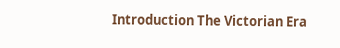Introduction The Victorian Era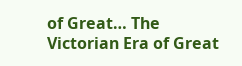of Great… The Victorian Era of Great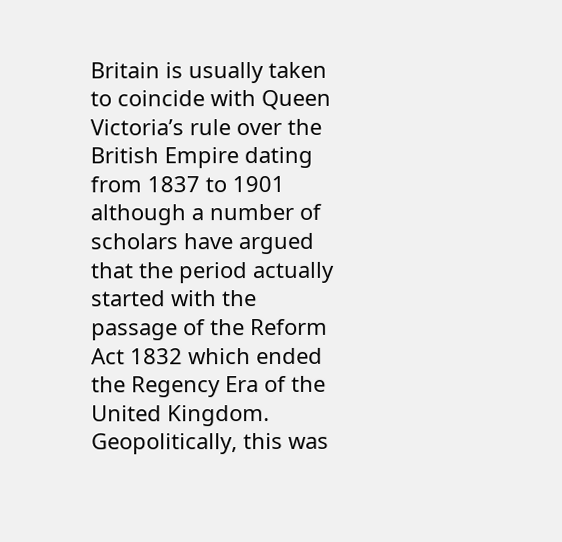Britain is usually taken to coincide with Queen Victoria’s rule over the British Empire dating from 1837 to 1901 although a number of scholars have argued that the period actually started with the passage of the Reform Act 1832 which ended the Regency Era of the United Kingdom. Geopolitically, this was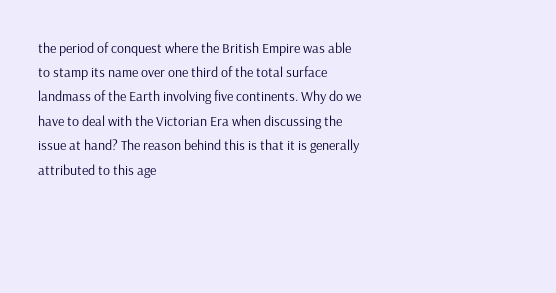the period of conquest where the British Empire was able to stamp its name over one third of the total surface landmass of the Earth involving five continents. Why do we have to deal with the Victorian Era when discussing the issue at hand? The reason behind this is that it is generally attributed to this age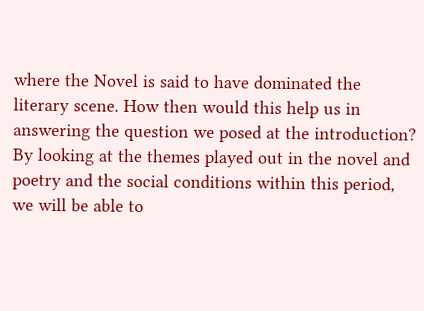where the Novel is said to have dominated the literary scene. How then would this help us in answering the question we posed at the introduction? By looking at the themes played out in the novel and poetry and the social conditions within this period, we will be able to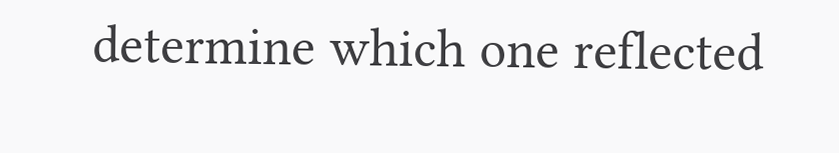determine which one reflected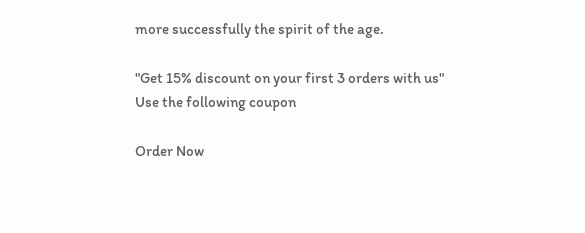more successfully the spirit of the age.

"Get 15% discount on your first 3 orders with us"
Use the following coupon

Order Now